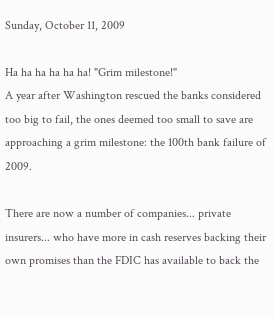Sunday, October 11, 2009

Ha ha ha ha ha ha! "Grim milestone!"
A year after Washington rescued the banks considered too big to fail, the ones deemed too small to save are approaching a grim milestone: the 100th bank failure of 2009.

There are now a number of companies... private insurers... who have more in cash reserves backing their own promises than the FDIC has available to back the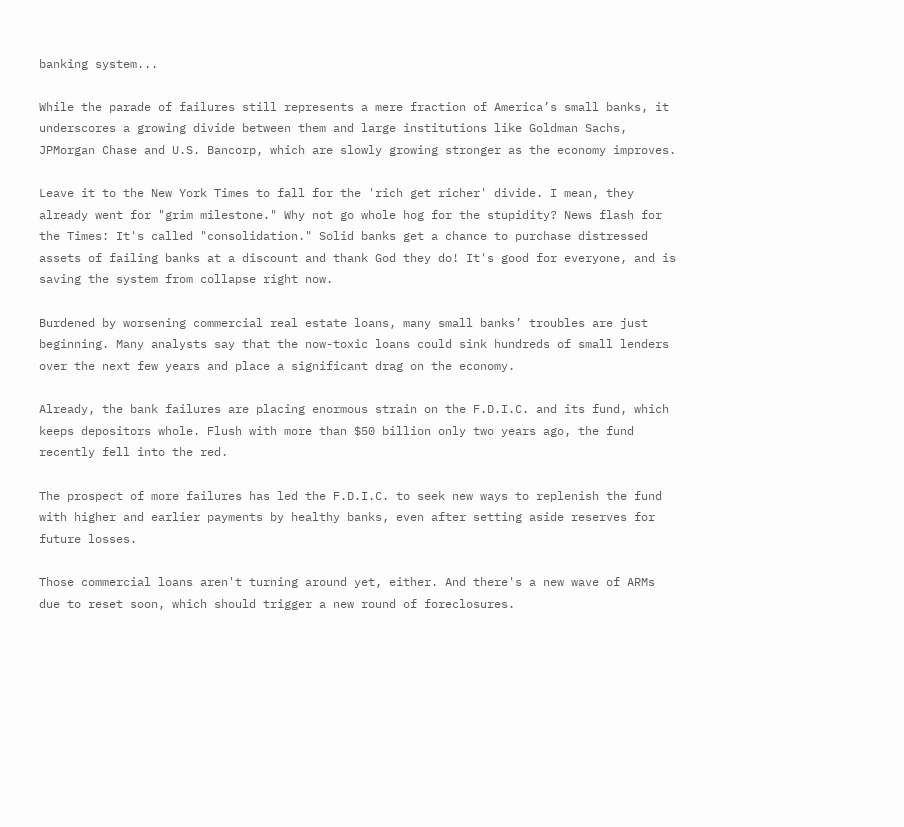banking system...

While the parade of failures still represents a mere fraction of America’s small banks, it underscores a growing divide between them and large institutions like Goldman Sachs, JPMorgan Chase and U.S. Bancorp, which are slowly growing stronger as the economy improves.

Leave it to the New York Times to fall for the 'rich get richer' divide. I mean, they already went for "grim milestone." Why not go whole hog for the stupidity? News flash for the Times: It's called "consolidation." Solid banks get a chance to purchase distressed assets of failing banks at a discount and thank God they do! It's good for everyone, and is saving the system from collapse right now.

Burdened by worsening commercial real estate loans, many small banks’ troubles are just beginning. Many analysts say that the now-toxic loans could sink hundreds of small lenders over the next few years and place a significant drag on the economy.

Already, the bank failures are placing enormous strain on the F.D.I.C. and its fund, which keeps depositors whole. Flush with more than $50 billion only two years ago, the fund recently fell into the red.

The prospect of more failures has led the F.D.I.C. to seek new ways to replenish the fund with higher and earlier payments by healthy banks, even after setting aside reserves for future losses.

Those commercial loans aren't turning around yet, either. And there's a new wave of ARMs due to reset soon, which should trigger a new round of foreclosures.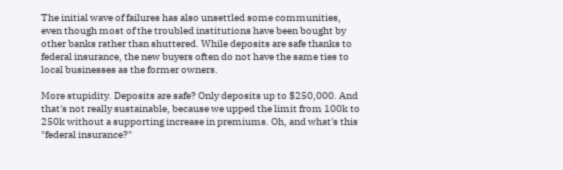The initial wave of failures has also unsettled some communities, even though most of the troubled institutions have been bought by other banks rather than shuttered. While deposits are safe thanks to federal insurance, the new buyers often do not have the same ties to local businesses as the former owners.

More stupidity. Deposits are safe? Only deposits up to $250,000. And that's not really sustainable, because we upped the limit from 100k to 250k without a supporting increase in premiums. Oh, and what's this "federal insurance?"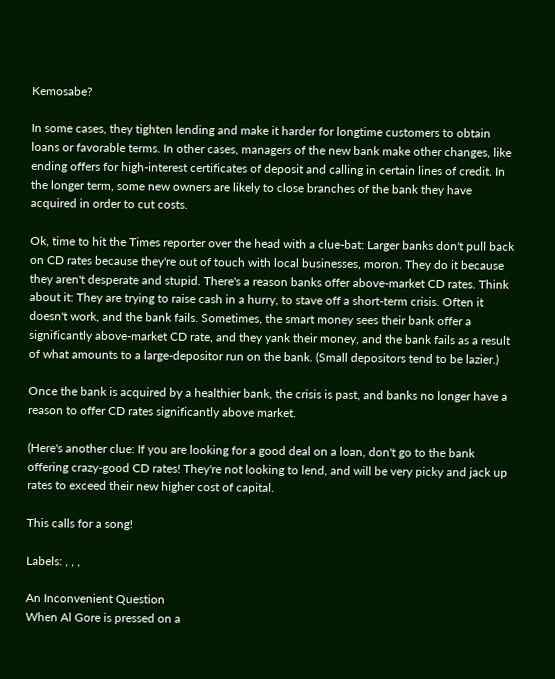Kemosabe?

In some cases, they tighten lending and make it harder for longtime customers to obtain loans or favorable terms. In other cases, managers of the new bank make other changes, like ending offers for high-interest certificates of deposit and calling in certain lines of credit. In the longer term, some new owners are likely to close branches of the bank they have acquired in order to cut costs.

Ok, time to hit the Times reporter over the head with a clue-bat: Larger banks don't pull back on CD rates because they're out of touch with local businesses, moron. They do it because they aren't desperate and stupid. There's a reason banks offer above-market CD rates. Think about it: They are trying to raise cash in a hurry, to stave off a short-term crisis. Often it doesn't work, and the bank fails. Sometimes, the smart money sees their bank offer a significantly above-market CD rate, and they yank their money, and the bank fails as a result of what amounts to a large-depositor run on the bank. (Small depositors tend to be lazier.)

Once the bank is acquired by a healthier bank, the crisis is past, and banks no longer have a reason to offer CD rates significantly above market.

(Here's another clue: If you are looking for a good deal on a loan, don't go to the bank offering crazy-good CD rates! They're not looking to lend, and will be very picky and jack up rates to exceed their new higher cost of capital.

This calls for a song!

Labels: , , ,

An Inconvenient Question
When Al Gore is pressed on a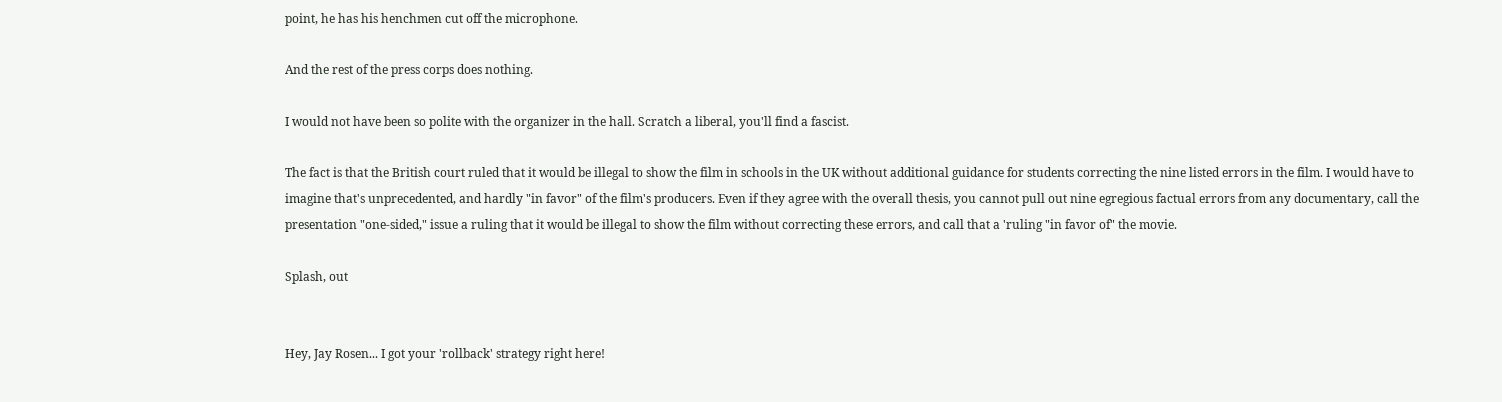point, he has his henchmen cut off the microphone.

And the rest of the press corps does nothing.

I would not have been so polite with the organizer in the hall. Scratch a liberal, you'll find a fascist.

The fact is that the British court ruled that it would be illegal to show the film in schools in the UK without additional guidance for students correcting the nine listed errors in the film. I would have to imagine that's unprecedented, and hardly "in favor" of the film's producers. Even if they agree with the overall thesis, you cannot pull out nine egregious factual errors from any documentary, call the presentation "one-sided," issue a ruling that it would be illegal to show the film without correcting these errors, and call that a 'ruling "in favor of" the movie.

Splash, out


Hey, Jay Rosen... I got your 'rollback' strategy right here!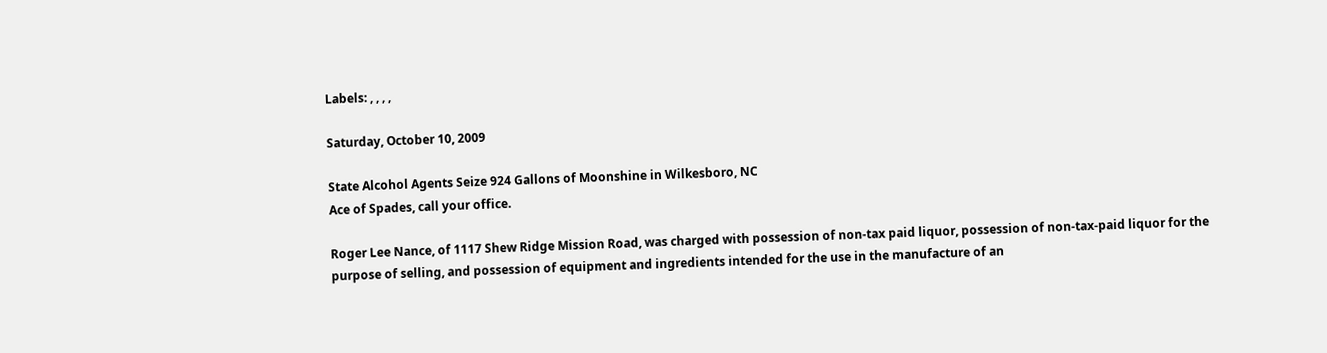Labels: , , , ,

Saturday, October 10, 2009

State Alcohol Agents Seize 924 Gallons of Moonshine in Wilkesboro, NC
Ace of Spades, call your office.

Roger Lee Nance, of 1117 Shew Ridge Mission Road, was charged with possession of non-tax paid liquor, possession of non-tax-paid liquor for the purpose of selling, and possession of equipment and ingredients intended for the use in the manufacture of an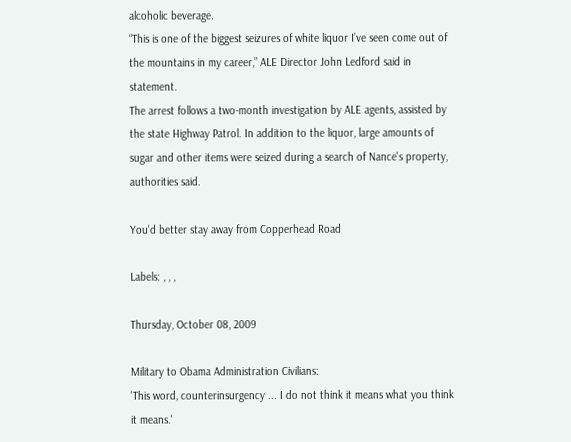alcoholic beverage.
“This is one of the biggest seizures of white liquor I’ve seen come out of the mountains in my career,” ALE Director John Ledford said in statement.
The arrest follows a two-month investigation by ALE agents, assisted by the state Highway Patrol. In addition to the liquor, large amounts of sugar and other items were seized during a search of Nance's property, authorities said.

You'd better stay away from Copperhead Road

Labels: , , ,

Thursday, October 08, 2009

Military to Obama Administration Civilians:
'This word, counterinsurgency ... I do not think it means what you think it means.'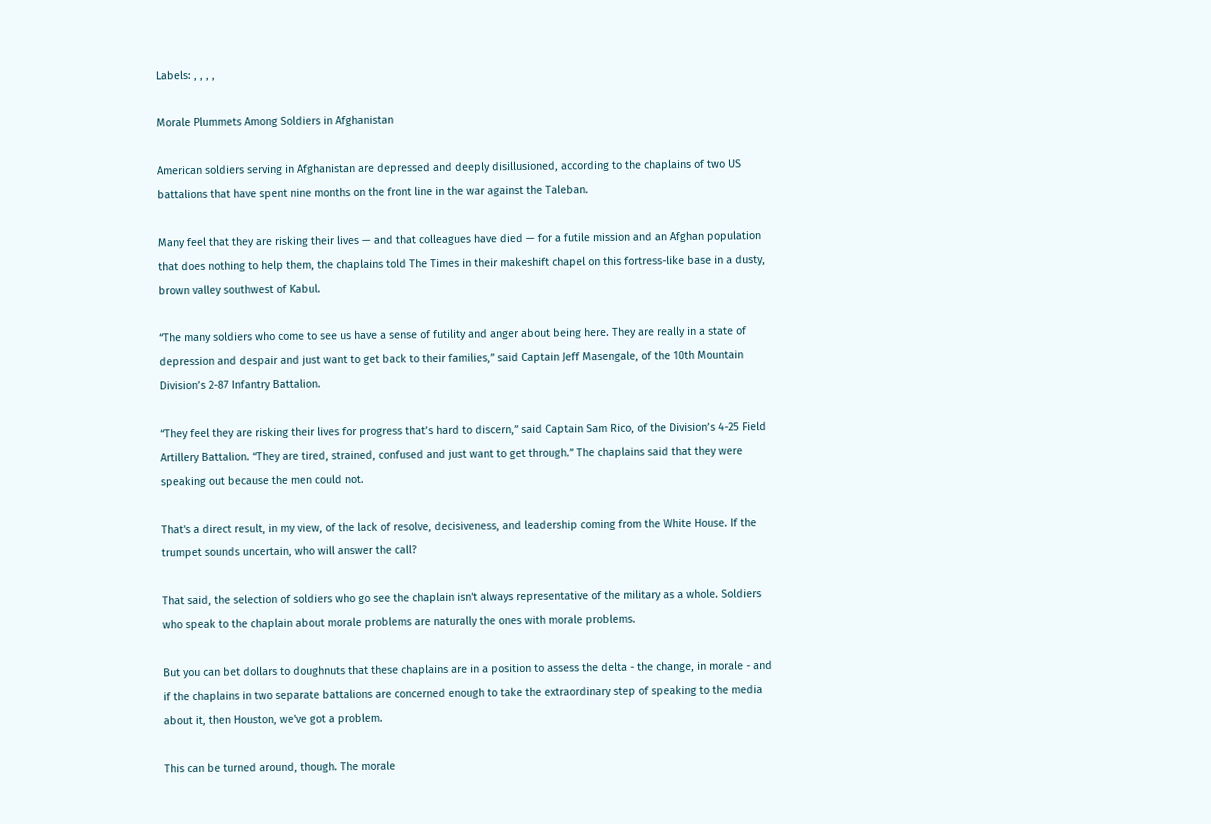Labels: , , , ,

Morale Plummets Among Soldiers in Afghanistan

American soldiers serving in Afghanistan are depressed and deeply disillusioned, according to the chaplains of two US battalions that have spent nine months on the front line in the war against the Taleban.

Many feel that they are risking their lives — and that colleagues have died — for a futile mission and an Afghan population that does nothing to help them, the chaplains told The Times in their makeshift chapel on this fortress-like base in a dusty, brown valley southwest of Kabul.

“The many soldiers who come to see us have a sense of futility and anger about being here. They are really in a state of depression and despair and just want to get back to their families,” said Captain Jeff Masengale, of the 10th Mountain Division’s 2-87 Infantry Battalion.

“They feel they are risking their lives for progress that’s hard to discern,” said Captain Sam Rico, of the Division’s 4-25 Field Artillery Battalion. “They are tired, strained, confused and just want to get through.” The chaplains said that they were speaking out because the men could not.

That's a direct result, in my view, of the lack of resolve, decisiveness, and leadership coming from the White House. If the trumpet sounds uncertain, who will answer the call?

That said, the selection of soldiers who go see the chaplain isn't always representative of the military as a whole. Soldiers who speak to the chaplain about morale problems are naturally the ones with morale problems.

But you can bet dollars to doughnuts that these chaplains are in a position to assess the delta - the change, in morale - and if the chaplains in two separate battalions are concerned enough to take the extraordinary step of speaking to the media about it, then Houston, we've got a problem.

This can be turned around, though. The morale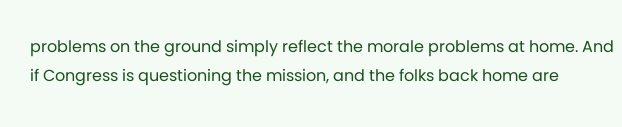problems on the ground simply reflect the morale problems at home. And if Congress is questioning the mission, and the folks back home are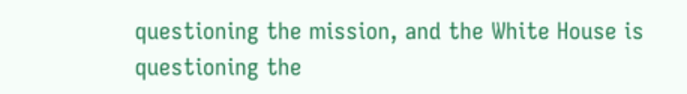questioning the mission, and the White House is questioning the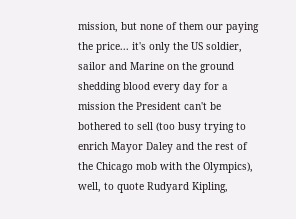mission, but none of them our paying the price... it's only the US soldier, sailor and Marine on the ground shedding blood every day for a mission the President can't be bothered to sell (too busy trying to enrich Mayor Daley and the rest of the Chicago mob with the Olympics), well, to quote Rudyard Kipling,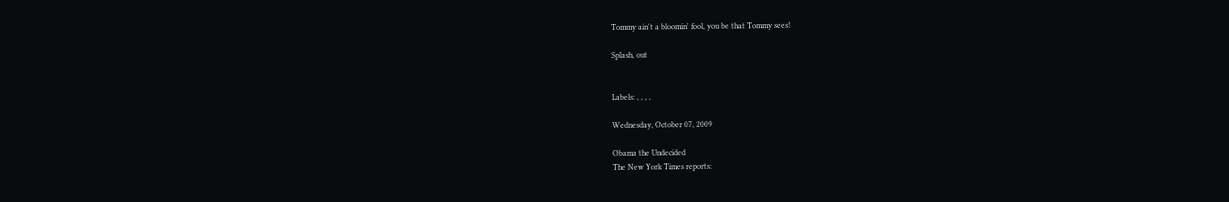Tommy ain't a bloomin' fool, you be that Tommy sees!

Splash, out


Labels: , , , ,

Wednesday, October 07, 2009

Obama the Undecided
The New York Times reports: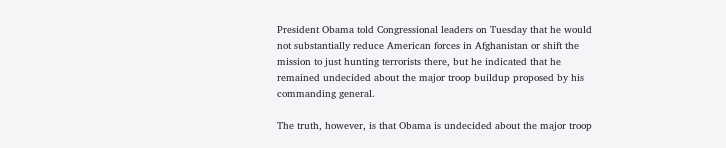President Obama told Congressional leaders on Tuesday that he would not substantially reduce American forces in Afghanistan or shift the mission to just hunting terrorists there, but he indicated that he remained undecided about the major troop buildup proposed by his commanding general.

The truth, however, is that Obama is undecided about the major troop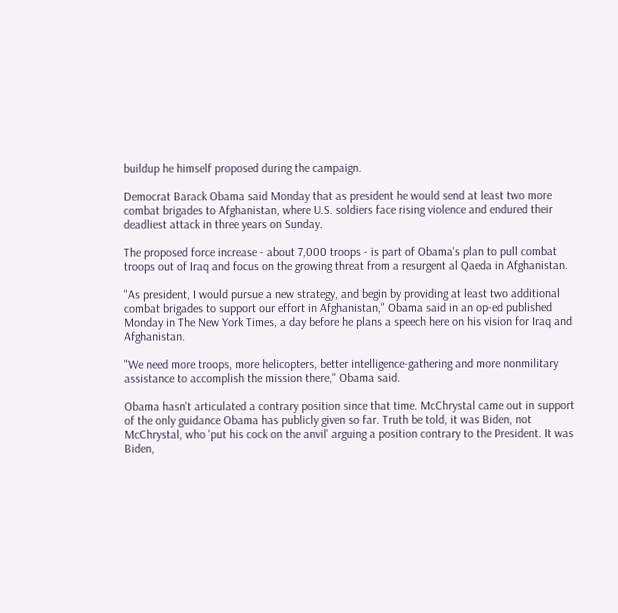buildup he himself proposed during the campaign.

Democrat Barack Obama said Monday that as president he would send at least two more combat brigades to Afghanistan, where U.S. soldiers face rising violence and endured their deadliest attack in three years on Sunday.

The proposed force increase - about 7,000 troops - is part of Obama's plan to pull combat troops out of Iraq and focus on the growing threat from a resurgent al Qaeda in Afghanistan.

"As president, I would pursue a new strategy, and begin by providing at least two additional combat brigades to support our effort in Afghanistan," Obama said in an op-ed published Monday in The New York Times, a day before he plans a speech here on his vision for Iraq and Afghanistan.

"We need more troops, more helicopters, better intelligence-gathering and more nonmilitary assistance to accomplish the mission there," Obama said.

Obama hasn't articulated a contrary position since that time. McChrystal came out in support of the only guidance Obama has publicly given so far. Truth be told, it was Biden, not McChrystal, who 'put his cock on the anvil' arguing a position contrary to the President. It was Biden,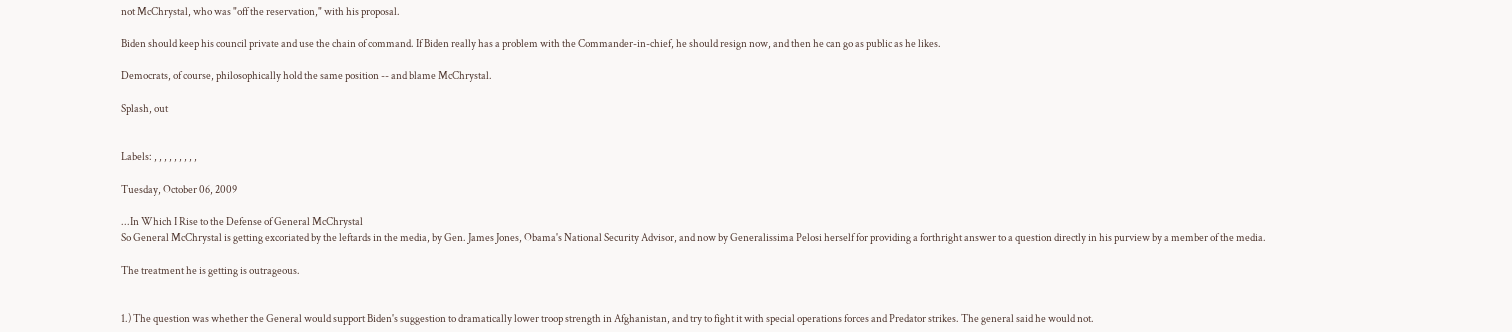not McChrystal, who was "off the reservation," with his proposal.

Biden should keep his council private and use the chain of command. If Biden really has a problem with the Commander-in-chief, he should resign now, and then he can go as public as he likes.

Democrats, of course, philosophically hold the same position -- and blame McChrystal.

Splash, out


Labels: , , , , , , , , ,

Tuesday, October 06, 2009

...In Which I Rise to the Defense of General McChrystal
So General McChrystal is getting excoriated by the leftards in the media, by Gen. James Jones, Obama's National Security Advisor, and now by Generalissima Pelosi herself for providing a forthright answer to a question directly in his purview by a member of the media.

The treatment he is getting is outrageous.


1.) The question was whether the General would support Biden's suggestion to dramatically lower troop strength in Afghanistan, and try to fight it with special operations forces and Predator strikes. The general said he would not.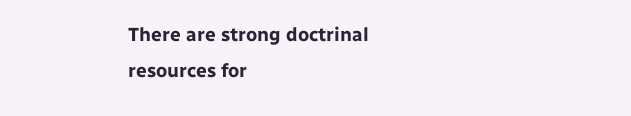There are strong doctrinal resources for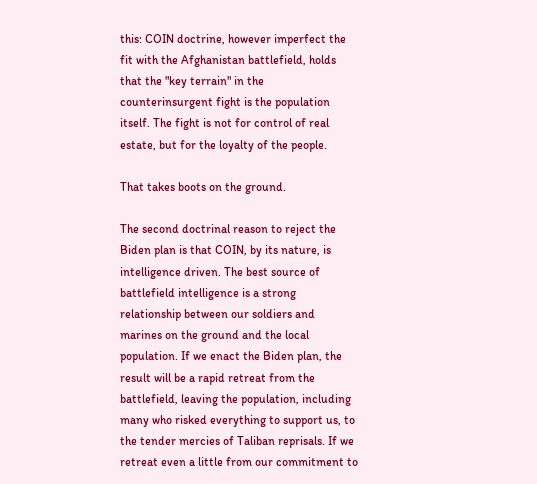this: COIN doctrine, however imperfect the fit with the Afghanistan battlefield, holds that the "key terrain" in the counterinsurgent fight is the population itself. The fight is not for control of real estate, but for the loyalty of the people.

That takes boots on the ground.

The second doctrinal reason to reject the Biden plan is that COIN, by its nature, is intelligence driven. The best source of battlefield intelligence is a strong relationship between our soldiers and marines on the ground and the local population. If we enact the Biden plan, the result will be a rapid retreat from the battlefield, leaving the population, including many who risked everything to support us, to the tender mercies of Taliban reprisals. If we retreat even a little from our commitment to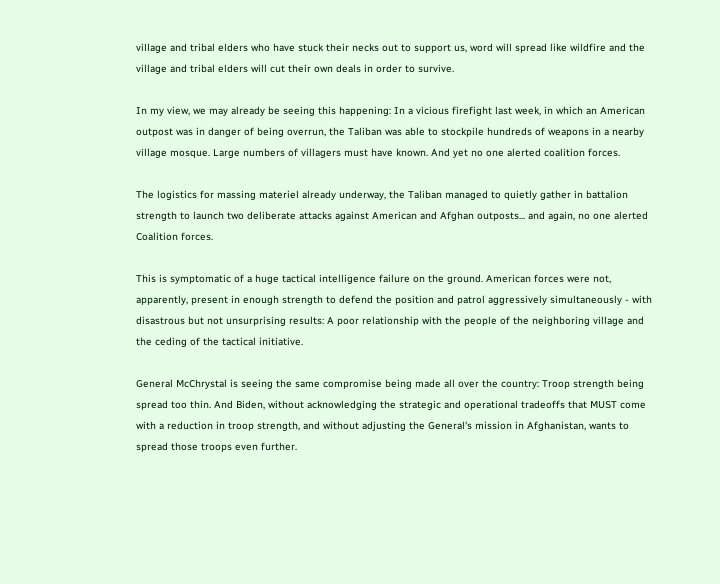village and tribal elders who have stuck their necks out to support us, word will spread like wildfire and the village and tribal elders will cut their own deals in order to survive.

In my view, we may already be seeing this happening: In a vicious firefight last week, in which an American outpost was in danger of being overrun, the Taliban was able to stockpile hundreds of weapons in a nearby village mosque. Large numbers of villagers must have known. And yet no one alerted coalition forces.

The logistics for massing materiel already underway, the Taliban managed to quietly gather in battalion strength to launch two deliberate attacks against American and Afghan outposts... and again, no one alerted Coalition forces.

This is symptomatic of a huge tactical intelligence failure on the ground. American forces were not, apparently, present in enough strength to defend the position and patrol aggressively simultaneously - with disastrous but not unsurprising results: A poor relationship with the people of the neighboring village and the ceding of the tactical initiative.

General McChrystal is seeing the same compromise being made all over the country: Troop strength being spread too thin. And Biden, without acknowledging the strategic and operational tradeoffs that MUST come with a reduction in troop strength, and without adjusting the General's mission in Afghanistan, wants to spread those troops even further.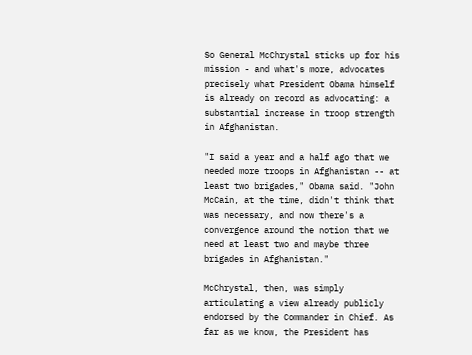So General McChrystal sticks up for his mission - and what's more, advocates precisely what President Obama himself is already on record as advocating: a substantial increase in troop strength in Afghanistan.

"I said a year and a half ago that we needed more troops in Afghanistan -- at least two brigades," Obama said. "John McCain, at the time, didn't think that was necessary, and now there's a convergence around the notion that we need at least two and maybe three brigades in Afghanistan."

McChrystal, then, was simply articulating a view already publicly endorsed by the Commander in Chief. As far as we know, the President has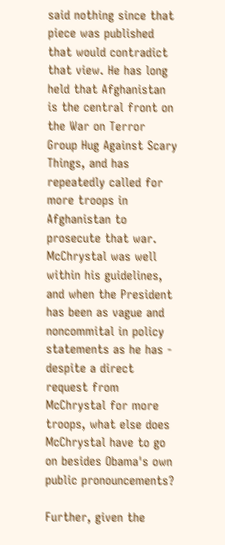said nothing since that piece was published that would contradict that view. He has long held that Afghanistan is the central front on the War on Terror Group Hug Against Scary Things, and has repeatedly called for more troops in Afghanistan to prosecute that war. McChrystal was well within his guidelines, and when the President has been as vague and noncommital in policy statements as he has - despite a direct request from McChrystal for more troops, what else does McChrystal have to go on besides Obama's own public pronouncements?

Further, given the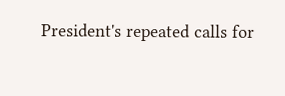President's repeated calls for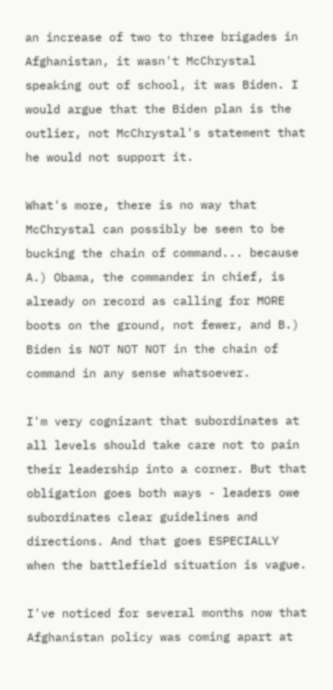an increase of two to three brigades in Afghanistan, it wasn't McChrystal speaking out of school, it was Biden. I would argue that the Biden plan is the outlier, not McChrystal's statement that he would not support it.

What's more, there is no way that McChrystal can possibly be seen to be bucking the chain of command... because A.) Obama, the commander in chief, is already on record as calling for MORE boots on the ground, not fewer, and B.) Biden is NOT NOT NOT in the chain of command in any sense whatsoever.

I'm very cognizant that subordinates at all levels should take care not to pain their leadership into a corner. But that obligation goes both ways - leaders owe subordinates clear guidelines and directions. And that goes ESPECIALLY when the battlefield situation is vague.

I've noticed for several months now that Afghanistan policy was coming apart at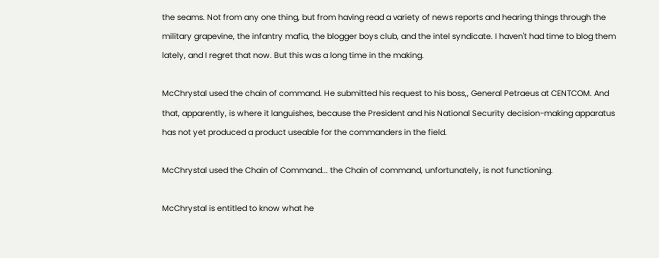the seams. Not from any one thing, but from having read a variety of news reports and hearing things through the military grapevine, the infantry mafia, the blogger boys club, and the intel syndicate. I haven't had time to blog them lately, and I regret that now. But this was a long time in the making.

McChrystal used the chain of command. He submitted his request to his boss,, General Petraeus at CENTCOM. And that, apparently, is where it languishes, because the President and his National Security decision-making apparatus has not yet produced a product useable for the commanders in the field.

McChrystal used the Chain of Command... the Chain of command, unfortunately, is not functioning.

McChrystal is entitled to know what he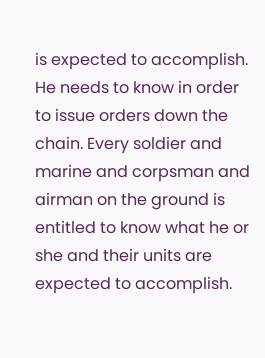is expected to accomplish. He needs to know in order to issue orders down the chain. Every soldier and marine and corpsman and airman on the ground is entitled to know what he or she and their units are expected to accomplish.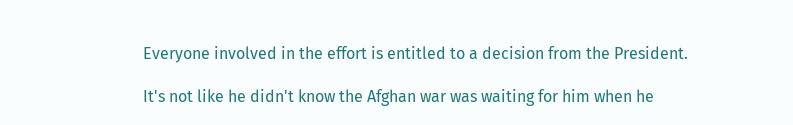Everyone involved in the effort is entitled to a decision from the President.

It's not like he didn't know the Afghan war was waiting for him when he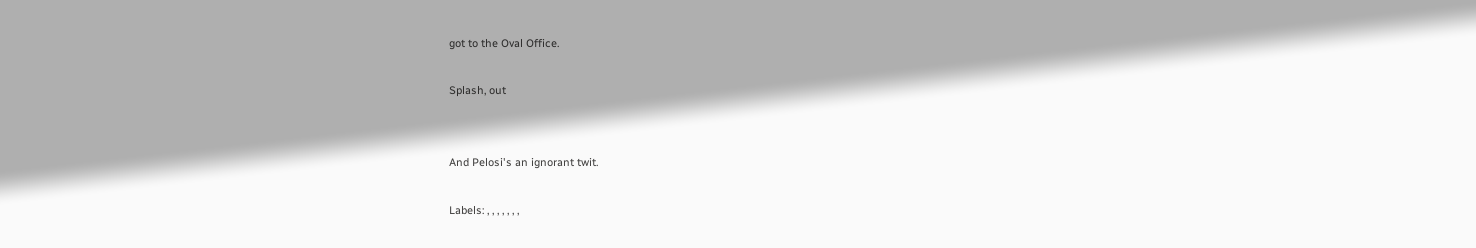got to the Oval Office.

Splash, out


And Pelosi's an ignorant twit.

Labels: , , , , , , ,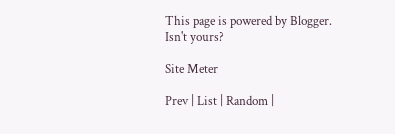This page is powered by Blogger. Isn't yours?

Site Meter

Prev | List | Random |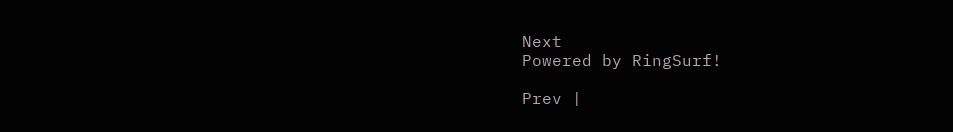Next
Powered by RingSurf!

Prev |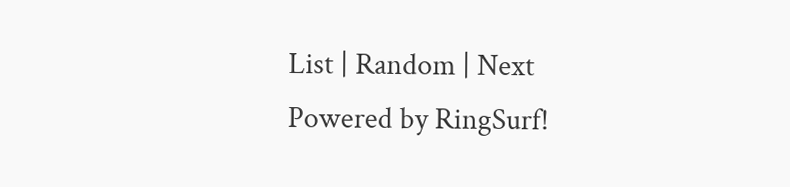List | Random | Next
Powered by RingSurf!